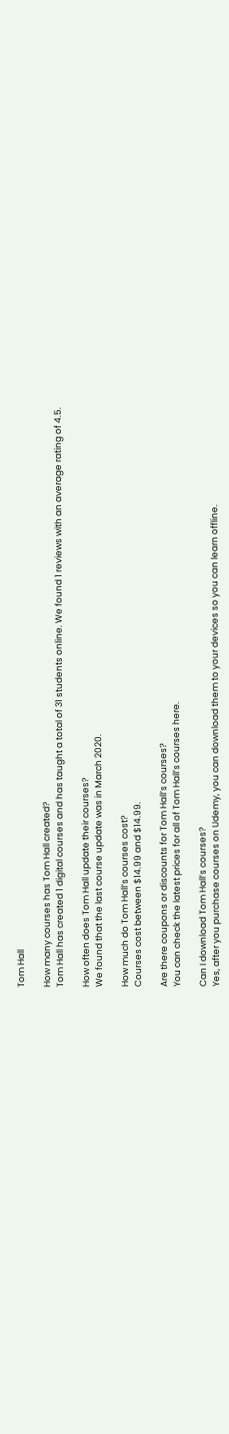Tom Hall

How many courses has Tom Hall created?
Tom Hall has created 1 digital courses and has taught a total of 31 students online. We found 1 reviews with an average rating of 4.5.

How often does Tom Hall update their courses?
We found that the last course update was in March 2020.

How much do Tom Hall’s courses cost?
Courses cost between $14.99 and $14.99.

Are there coupons or discounts for Tom Hall’s courses?
You can check the latest prices for all of Tom Hall’s courses here.

Can I download Tom Hall’s courses?
Yes, after you purchase courses on Udemy, you can download them to your devices so you can learn offline.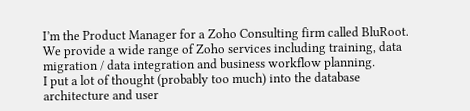I’m the Product Manager for a Zoho Consulting firm called BluRoot. We provide a wide range of Zoho services including training, data migration / data integration and business workflow planning.
I put a lot of thought (probably too much) into the database architecture and user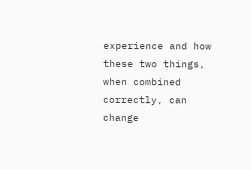experience and how these two things, when combined correctly, can change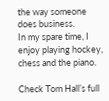the way someone does business.
In my spare time, I enjoy playing hockey, chess and the piano.

Check Tom Hall’s full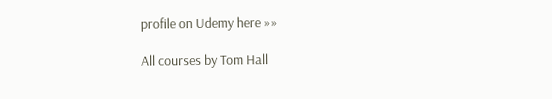profile on Udemy here »»

All courses by Tom Hall